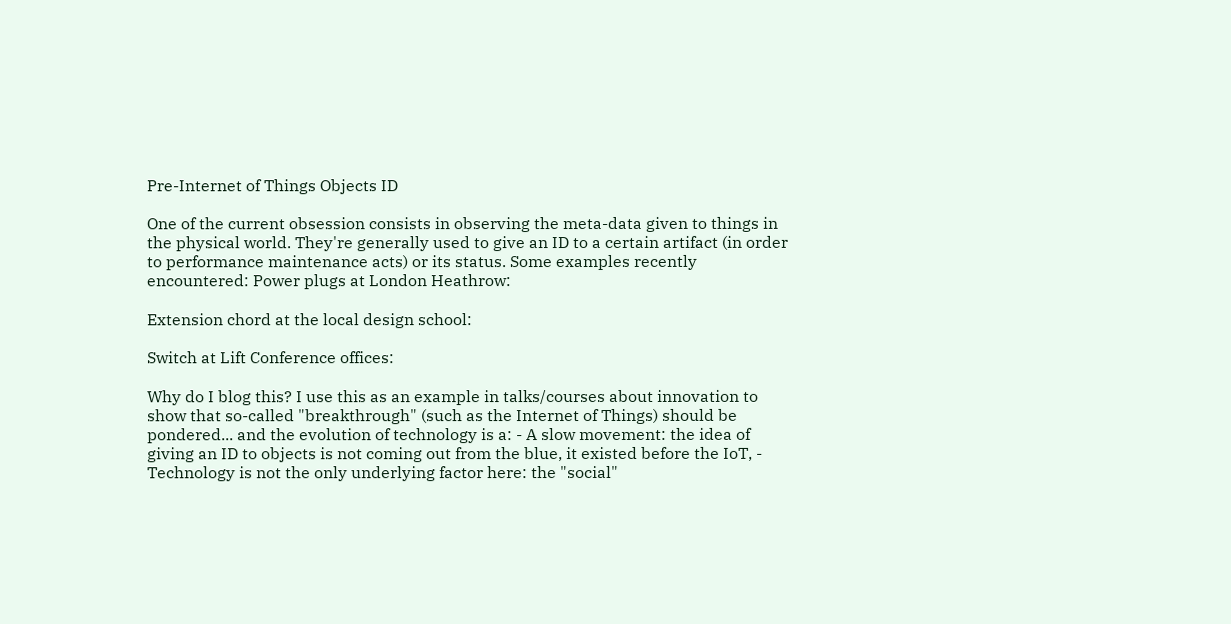Pre-Internet of Things Objects ID

One of the current obsession consists in observing the meta-data given to things in the physical world. They're generally used to give an ID to a certain artifact (in order to performance maintenance acts) or its status. Some examples recently encountered: Power plugs at London Heathrow:

Extension chord at the local design school:

Switch at Lift Conference offices:

Why do I blog this? I use this as an example in talks/courses about innovation to show that so-called "breakthrough" (such as the Internet of Things) should be pondered... and the evolution of technology is a: - A slow movement: the idea of giving an ID to objects is not coming out from the blue, it existed before the IoT, - Technology is not the only underlying factor here: the "social"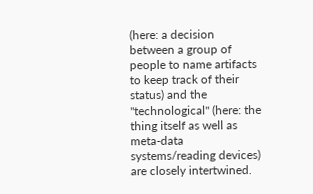(here: a decision between a group of people to name artifacts to keep track of their status) and the "technological" (here: the thing itself as well as meta-data systems/reading devices) are closely intertwined.